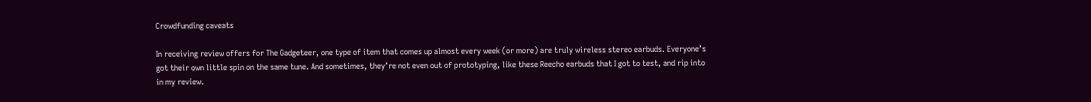Crowdfunding caveats

In receiving review offers for The Gadgeteer, one type of item that comes up almost every week (or more) are truly wireless stereo earbuds. Everyone’s got their own little spin on the same tune. And sometimes, they’re not even out of prototyping, like these Reecho earbuds that I got to test, and rip into in my review.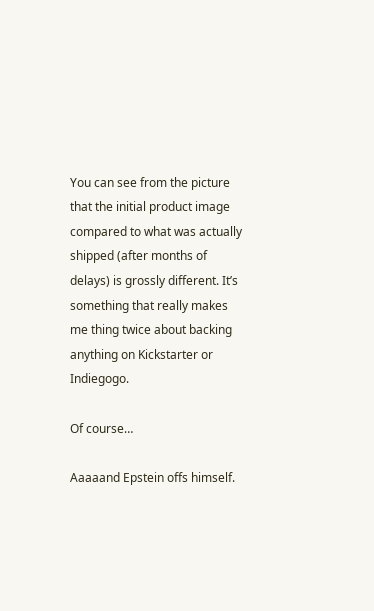You can see from the picture that the initial product image compared to what was actually shipped (after months of delays) is grossly different. It’s something that really makes me thing twice about backing anything on Kickstarter or Indiegogo.

Of course…

Aaaaand Epstein offs himself.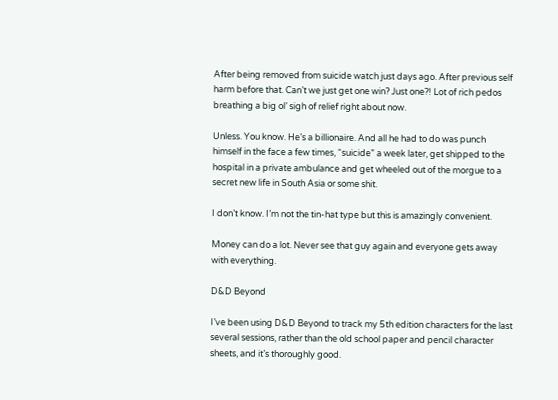After being removed from suicide watch just days ago. After previous self harm before that. Can’t we just get one win? Just one?! Lot of rich pedos breathing a big ol’ sigh of relief right about now.

Unless. You know. He’s a billionaire. And all he had to do was punch himself in the face a few times, “suicide” a week later, get shipped to the hospital in a private ambulance and get wheeled out of the morgue to a secret new life in South Asia or some shit.

I don’t know. I’m not the tin-hat type but this is amazingly convenient.

Money can do a lot. Never see that guy again and everyone gets away with everything.

D&D Beyond

I’ve been using D&D Beyond to track my 5th edition characters for the last several sessions, rather than the old school paper and pencil character sheets, and it’s thoroughly good.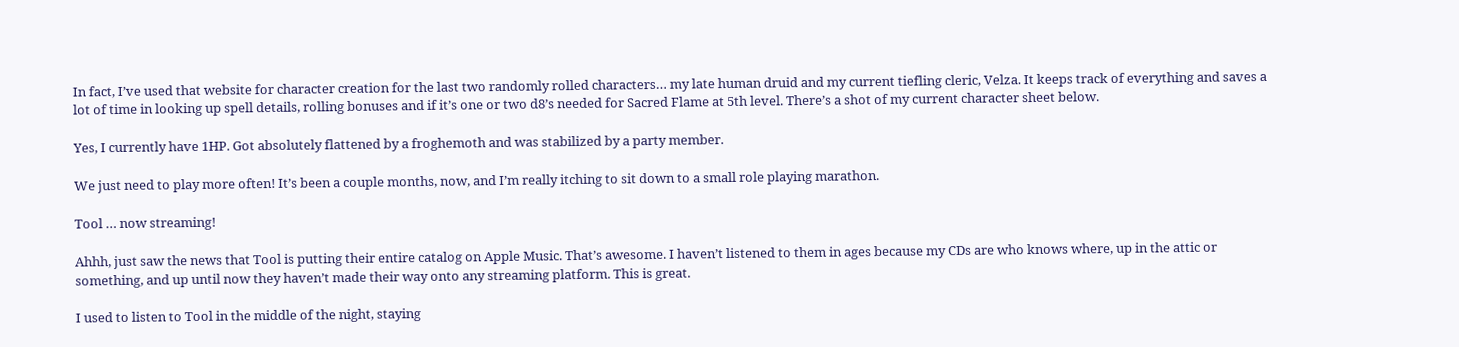In fact, I’ve used that website for character creation for the last two randomly rolled characters… my late human druid and my current tiefling cleric, Velza. It keeps track of everything and saves a lot of time in looking up spell details, rolling bonuses and if it’s one or two d8’s needed for Sacred Flame at 5th level. There’s a shot of my current character sheet below.

Yes, I currently have 1HP. Got absolutely flattened by a froghemoth and was stabilized by a party member.

We just need to play more often! It’s been a couple months, now, and I’m really itching to sit down to a small role playing marathon.

Tool … now streaming!

Ahhh, just saw the news that Tool is putting their entire catalog on Apple Music. That’s awesome. I haven’t listened to them in ages because my CDs are who knows where, up in the attic or something, and up until now they haven’t made their way onto any streaming platform. This is great.

I used to listen to Tool in the middle of the night, staying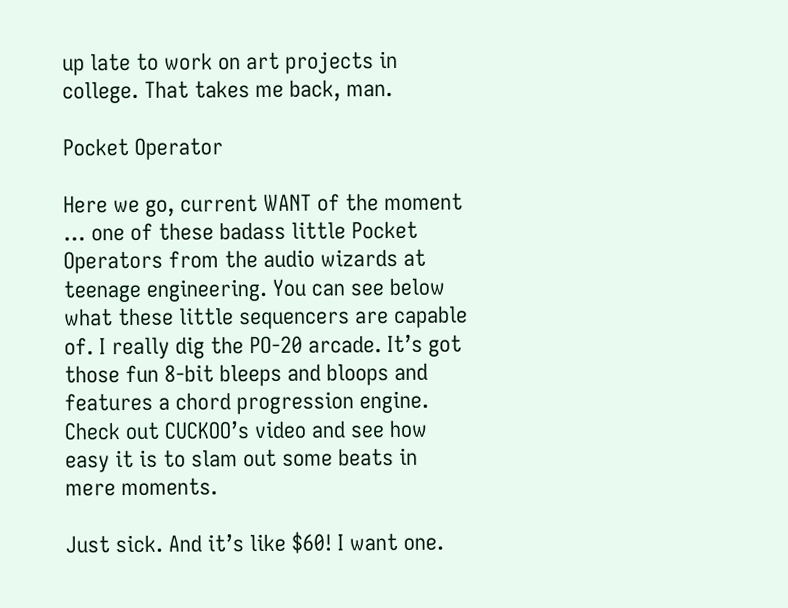up late to work on art projects in college. That takes me back, man.

Pocket Operator

Here we go, current WANT of the moment … one of these badass little Pocket Operators from the audio wizards at teenage engineering. You can see below what these little sequencers are capable of. I really dig the PO-20 arcade. It’s got those fun 8-bit bleeps and bloops and features a chord progression engine. Check out CUCKOO’s video and see how easy it is to slam out some beats in mere moments.

Just sick. And it’s like $60! I want one.